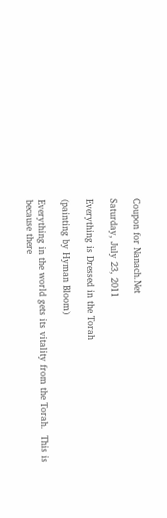Coupon for Nanach.Net

Saturday, July 23, 2011

Everything is Dressed in the Torah

(painting by Hyman Bloom)

Everything in the world gets its vitality from the Torah.  This is because there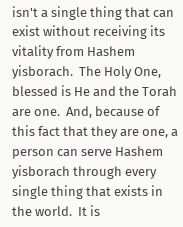isn't a single thing that can exist without receiving its vitality from Hashem yisborach.  The Holy One, blessed is He and the Torah are one.  And, because of this fact that they are one, a person can serve Hashem yisborach through every single thing that exists in the world.  It is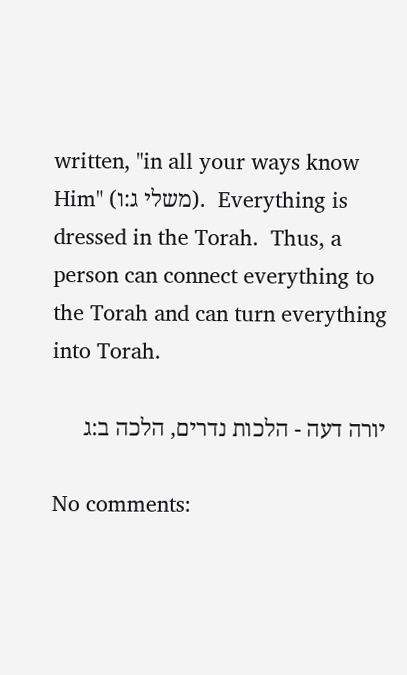written, "in all your ways know Him" (משלי ג:ו).  Everything is dressed in the Torah.  Thus, a person can connect everything to the Torah and can turn everything into Torah.

יורה דעה - הלכות נדרים, הלכה ב:ג

No comments: